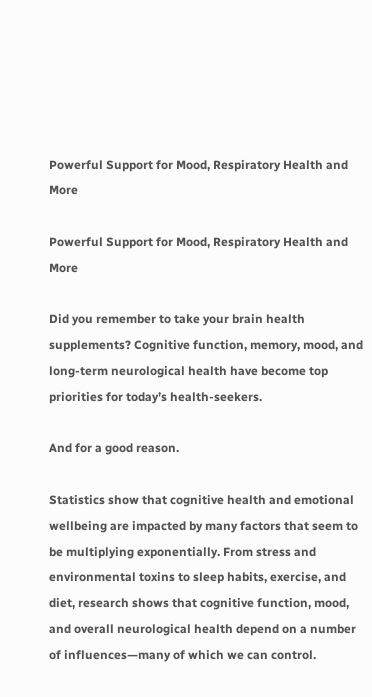Powerful Support for Mood, Respiratory Health and More

Powerful Support for Mood, Respiratory Health and More

Did you remember to take your brain health supplements? Cognitive function, memory, mood, and long-term neurological health have become top priorities for today’s health-seekers.

And for a good reason.

Statistics show that cognitive health and emotional wellbeing are impacted by many factors that seem to be multiplying exponentially. From stress and environmental toxins to sleep habits, exercise, and diet, research shows that cognitive function, mood, and overall neurological health depend on a number of influences—many of which we can control.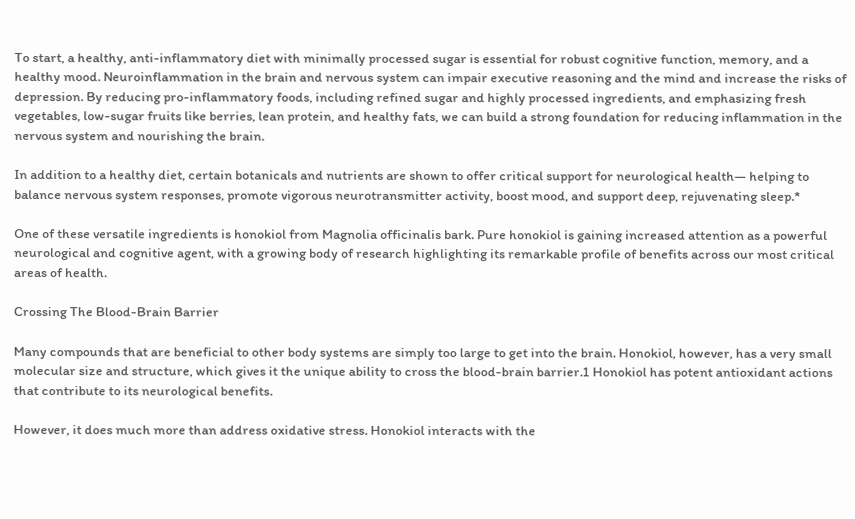To start, a healthy, anti-inflammatory diet with minimally processed sugar is essential for robust cognitive function, memory, and a healthy mood. Neuroinflammation in the brain and nervous system can impair executive reasoning and the mind and increase the risks of depression. By reducing pro-inflammatory foods, including refined sugar and highly processed ingredients, and emphasizing fresh vegetables, low-sugar fruits like berries, lean protein, and healthy fats, we can build a strong foundation for reducing inflammation in the nervous system and nourishing the brain.

In addition to a healthy diet, certain botanicals and nutrients are shown to offer critical support for neurological health— helping to balance nervous system responses, promote vigorous neurotransmitter activity, boost mood, and support deep, rejuvenating sleep.*

One of these versatile ingredients is honokiol from Magnolia officinalis bark. Pure honokiol is gaining increased attention as a powerful neurological and cognitive agent, with a growing body of research highlighting its remarkable profile of benefits across our most critical areas of health.

Crossing The Blood-Brain Barrier

Many compounds that are beneficial to other body systems are simply too large to get into the brain. Honokiol, however, has a very small molecular size and structure, which gives it the unique ability to cross the blood-brain barrier.1 Honokiol has potent antioxidant actions that contribute to its neurological benefits.

However, it does much more than address oxidative stress. Honokiol interacts with the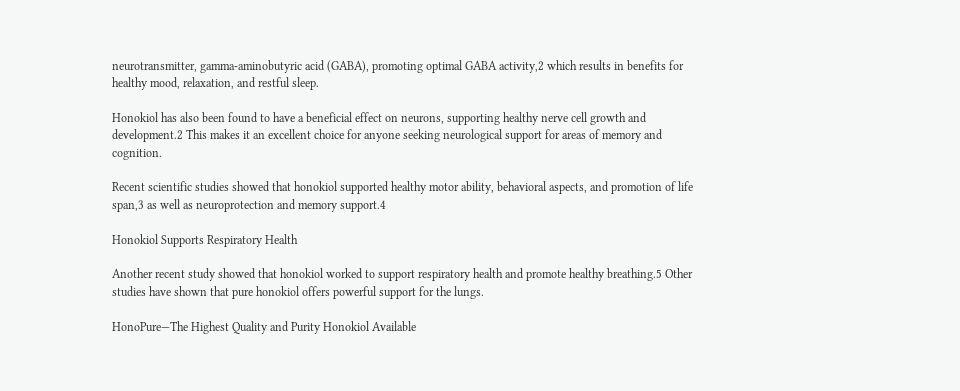neurotransmitter, gamma-aminobutyric acid (GABA), promoting optimal GABA activity,2 which results in benefits for healthy mood, relaxation, and restful sleep.

Honokiol has also been found to have a beneficial effect on neurons, supporting healthy nerve cell growth and development.2 This makes it an excellent choice for anyone seeking neurological support for areas of memory and cognition.

Recent scientific studies showed that honokiol supported healthy motor ability, behavioral aspects, and promotion of life span,3 as well as neuroprotection and memory support.4

Honokiol Supports Respiratory Health

Another recent study showed that honokiol worked to support respiratory health and promote healthy breathing.5 Other studies have shown that pure honokiol offers powerful support for the lungs.

HonoPure—The Highest Quality and Purity Honokiol Available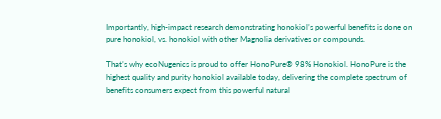Importantly, high-impact research demonstrating honokiol’s powerful benefits is done on pure honokiol, vs. honokiol with other Magnolia derivatives or compounds.

That’s why ecoNugenics is proud to offer HonoPure® 98% Honokiol. HonoPure is the highest quality and purity honokiol available today, delivering the complete spectrum of benefits consumers expect from this powerful natural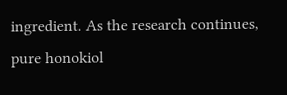ingredient. As the research continues, pure honokiol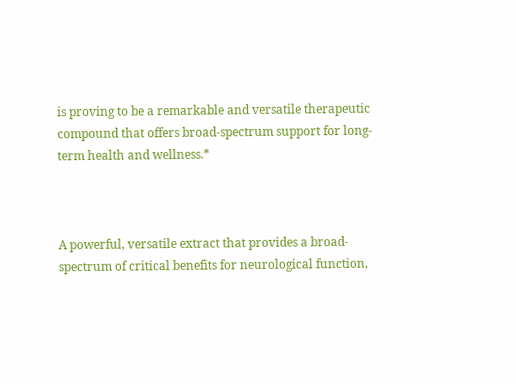is proving to be a remarkable and versatile therapeutic compound that offers broad-spectrum support for long-term health and wellness.*



A powerful, versatile extract that provides a broad-spectrum of critical benefits for neurological function,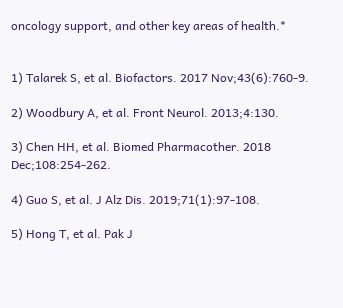oncology support, and other key areas of health.*


1) Talarek S, et al. Biofactors. 2017 Nov;43(6):760-9.

2) Woodbury A, et al. Front Neurol. 2013;4:130.

3) Chen HH, et al. Biomed Pharmacother. 2018 Dec;108:254-262.

4) Guo S, et al. J Alz Dis. 2019;71(1):97-108.

5) Hong T, et al. Pak J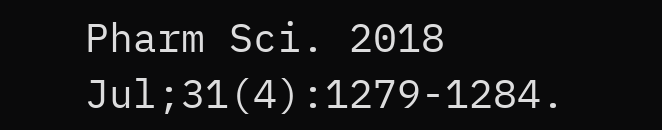Pharm Sci. 2018 Jul;31(4):1279-1284.